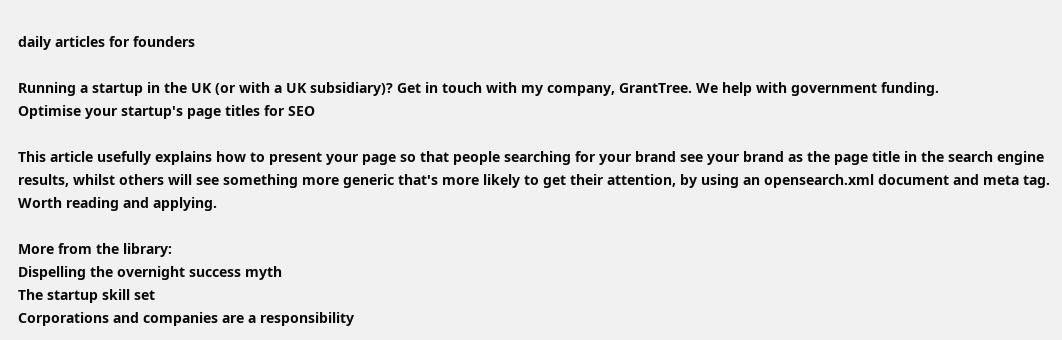daily articles for founders

Running a startup in the UK (or with a UK subsidiary)? Get in touch with my company, GrantTree. We help with government funding.
Optimise your startup's page titles for SEO

This article usefully explains how to present your page so that people searching for your brand see your brand as the page title in the search engine results, whilst others will see something more generic that's more likely to get their attention, by using an opensearch.xml document and meta tag. Worth reading and applying.

More from the library:
Dispelling the overnight success myth
The startup skill set
Corporations and companies are a responsibility